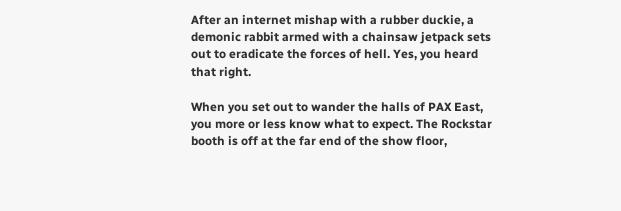After an internet mishap with a rubber duckie, a demonic rabbit armed with a chainsaw jetpack sets out to eradicate the forces of hell. Yes, you heard that right.

When you set out to wander the halls of PAX East, you more or less know what to expect. The Rockstar booth is off at the far end of the show floor,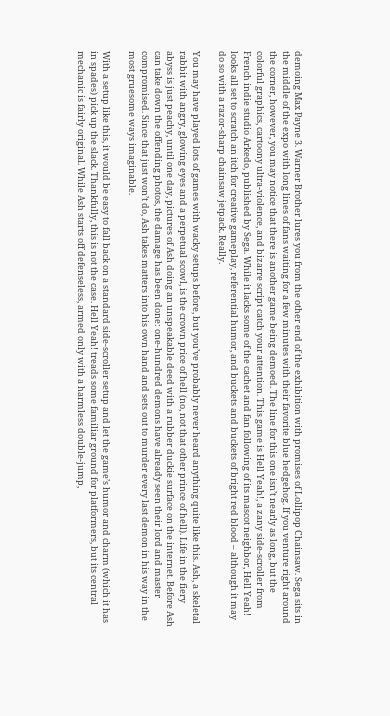demoing Max Payne 3. Warner Brother lures you from the other end of the exhibition with promises of Lollipop Chainsaw. Sega sits in the middle of the expo with long lines of fans waiting for a few minutes with their favorite blue hedgehog. If you venture right around the corner, however, you may notice that there is another game being demoed. The line for this one isn’t nearly as long, but the colorful graphics, cartoony ultra-violence, and bizarre script catch your attention. This game is Hell Yeah!, a zany side-scroller from French indie studio Arkedo, published by Sega. While it lacks some of the cachet and fan following of its mascot neighbor, Hell Yeah! looks all set to scratch an itch for creative gameplay, referential humor, and buckets and buckets of bright red blood – although it may do so with a razor-sharp chainsaw jetpack. Really.

You may have played lots of games with wacky setups before, but you’ve probably never heard anything quite like this. Ash, a skeletal rabbit with angry, glowing eyes and a perpetual scowl, is the crown price of hell (no, not that other prince of hell). Life in the fiery abyss is just peachy, until one day, pictures of Ash doing an unspeakable deed with a rubber duckie surface on the internet. Before Ash can take down the offending photos, the damage has been done: one-hundred demons have already seen their lord and master compromised. Since that just won’t do, Ash takes matters into his own hand and sets out to murder every last demon in his way in the most gruesome ways imaginable.

With a setup like this, it would be easy to fall back on a standard side-scroller setup and let the game’s humor and charm (which it has in spades) pick up the slack. Thankfully, this is not the case. Hell Yeah! treads some familiar ground for platformers, but its central mechanic is fairly original. While Ash starts off defenseless, armed only with a harmless double-jump,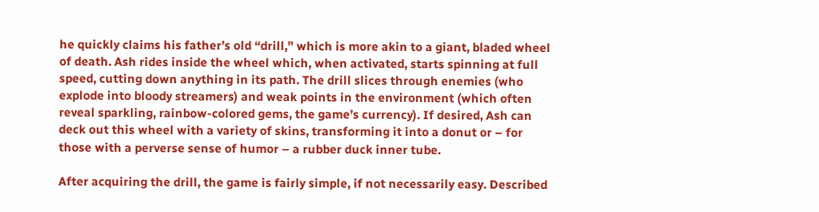he quickly claims his father’s old “drill,” which is more akin to a giant, bladed wheel of death. Ash rides inside the wheel which, when activated, starts spinning at full speed, cutting down anything in its path. The drill slices through enemies (who explode into bloody streamers) and weak points in the environment (which often reveal sparkling, rainbow-colored gems, the game’s currency). If desired, Ash can deck out this wheel with a variety of skins, transforming it into a donut or – for those with a perverse sense of humor – a rubber duck inner tube.

After acquiring the drill, the game is fairly simple, if not necessarily easy. Described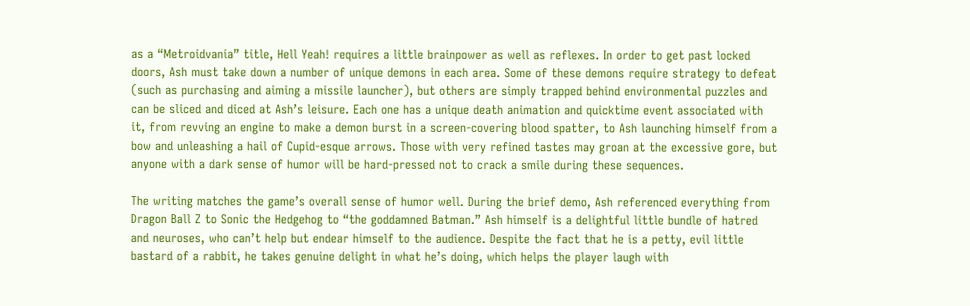as a “Metroidvania” title, Hell Yeah! requires a little brainpower as well as reflexes. In order to get past locked doors, Ash must take down a number of unique demons in each area. Some of these demons require strategy to defeat (such as purchasing and aiming a missile launcher), but others are simply trapped behind environmental puzzles and can be sliced and diced at Ash’s leisure. Each one has a unique death animation and quicktime event associated with it, from revving an engine to make a demon burst in a screen-covering blood spatter, to Ash launching himself from a bow and unleashing a hail of Cupid-esque arrows. Those with very refined tastes may groan at the excessive gore, but anyone with a dark sense of humor will be hard-pressed not to crack a smile during these sequences.

The writing matches the game’s overall sense of humor well. During the brief demo, Ash referenced everything from Dragon Ball Z to Sonic the Hedgehog to “the goddamned Batman.” Ash himself is a delightful little bundle of hatred and neuroses, who can’t help but endear himself to the audience. Despite the fact that he is a petty, evil little bastard of a rabbit, he takes genuine delight in what he’s doing, which helps the player laugh with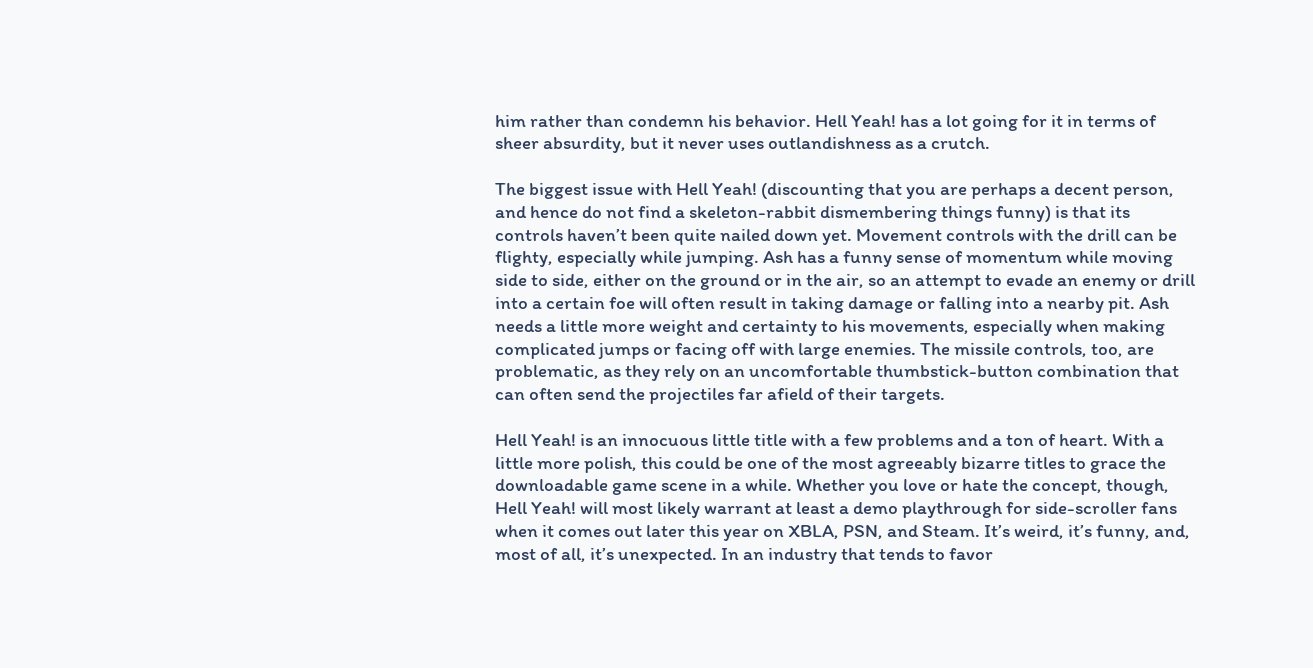him rather than condemn his behavior. Hell Yeah! has a lot going for it in terms of sheer absurdity, but it never uses outlandishness as a crutch.

The biggest issue with Hell Yeah! (discounting that you are perhaps a decent person, and hence do not find a skeleton-rabbit dismembering things funny) is that its controls haven’t been quite nailed down yet. Movement controls with the drill can be flighty, especially while jumping. Ash has a funny sense of momentum while moving side to side, either on the ground or in the air, so an attempt to evade an enemy or drill into a certain foe will often result in taking damage or falling into a nearby pit. Ash needs a little more weight and certainty to his movements, especially when making complicated jumps or facing off with large enemies. The missile controls, too, are problematic, as they rely on an uncomfortable thumbstick-button combination that can often send the projectiles far afield of their targets.

Hell Yeah! is an innocuous little title with a few problems and a ton of heart. With a little more polish, this could be one of the most agreeably bizarre titles to grace the downloadable game scene in a while. Whether you love or hate the concept, though, Hell Yeah! will most likely warrant at least a demo playthrough for side-scroller fans when it comes out later this year on XBLA, PSN, and Steam. It’s weird, it’s funny, and, most of all, it’s unexpected. In an industry that tends to favor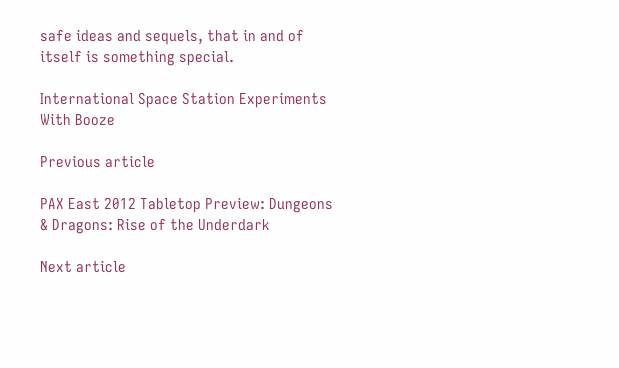safe ideas and sequels, that in and of itself is something special.

International Space Station Experiments With Booze

Previous article

PAX East 2012 Tabletop Preview: Dungeons & Dragons: Rise of the Underdark

Next article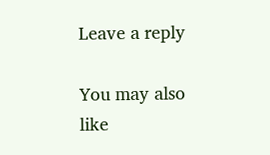Leave a reply

You may also like